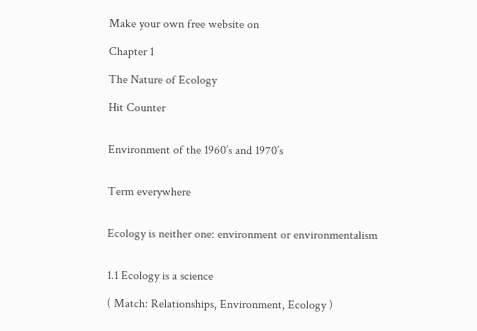Make your own free website on

Chapter 1

The Nature of Ecology

Hit Counter


Environment of the 1960’s and 1970’s


Term everywhere


Ecology is neither one: environment or environmentalism


1.1 Ecology is a science

( Match: Relationships, Environment, Ecology )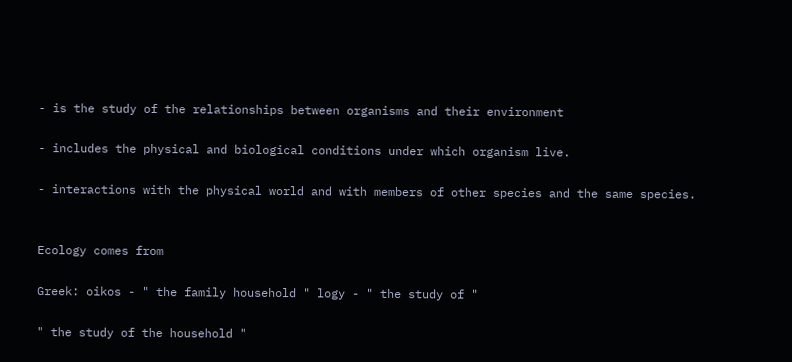- is the study of the relationships between organisms and their environment

- includes the physical and biological conditions under which organism live.

- interactions with the physical world and with members of other species and the same species.


Ecology comes from

Greek: oikos - " the family household " logy - " the study of "

" the study of the household "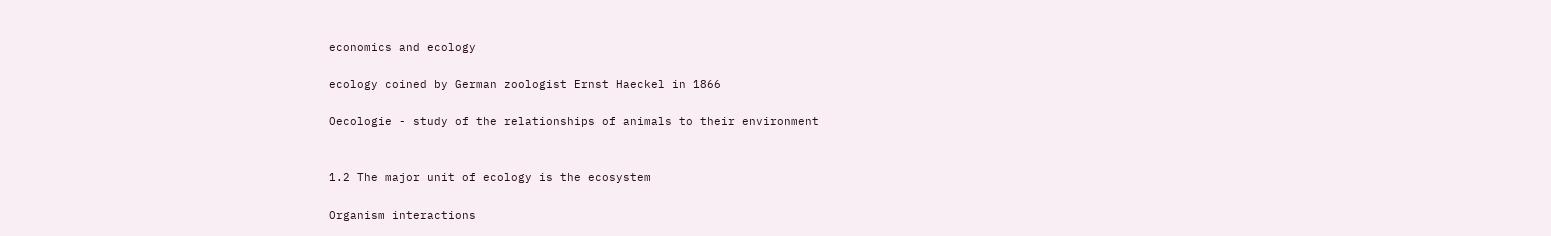economics and ecology

ecology coined by German zoologist Ernst Haeckel in 1866

Oecologie - study of the relationships of animals to their environment


1.2 The major unit of ecology is the ecosystem

Organism interactions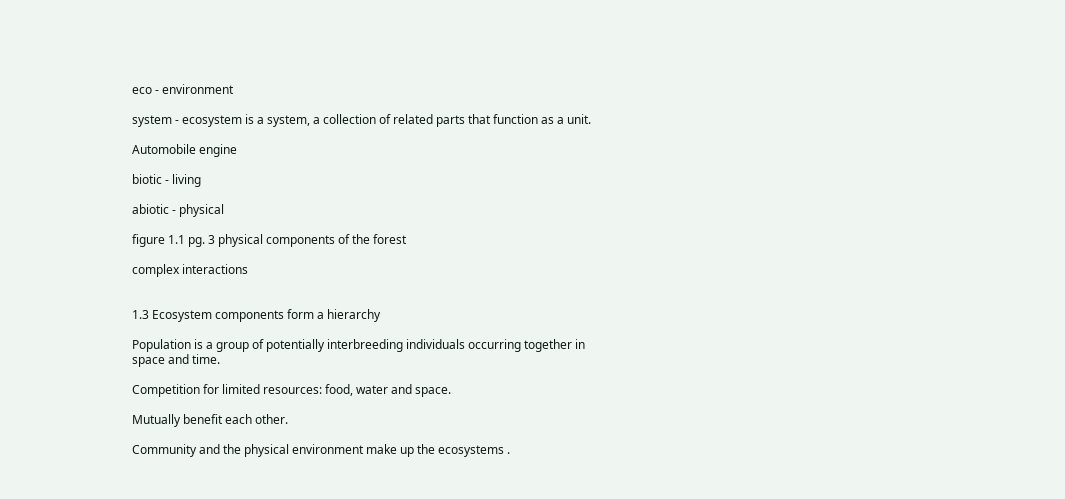eco - environment

system - ecosystem is a system, a collection of related parts that function as a unit.

Automobile engine

biotic - living

abiotic - physical

figure 1.1 pg. 3 physical components of the forest

complex interactions


1.3 Ecosystem components form a hierarchy

Population is a group of potentially interbreeding individuals occurring together in space and time.

Competition for limited resources: food, water and space.

Mutually benefit each other.

Community and the physical environment make up the ecosystems .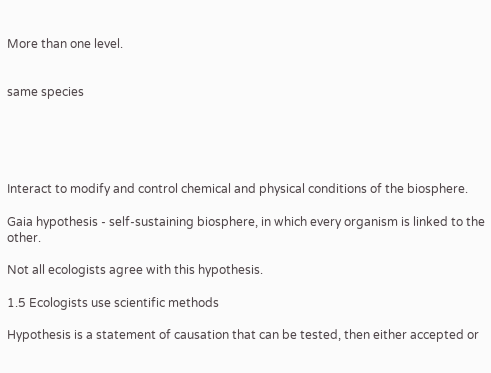More than one level.


same species





Interact to modify and control chemical and physical conditions of the biosphere.

Gaia hypothesis - self-sustaining biosphere, in which every organism is linked to the other.

Not all ecologists agree with this hypothesis.

1.5 Ecologists use scientific methods

Hypothesis is a statement of causation that can be tested, then either accepted or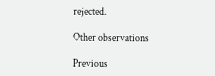rejected.

Other observations

Previous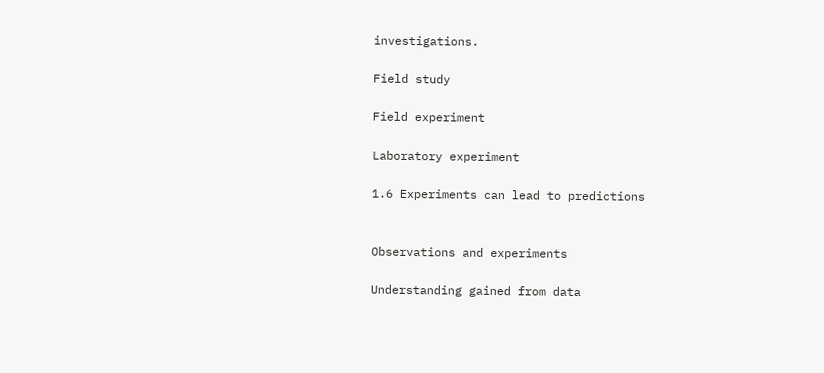investigations.

Field study

Field experiment

Laboratory experiment

1.6 Experiments can lead to predictions


Observations and experiments

Understanding gained from data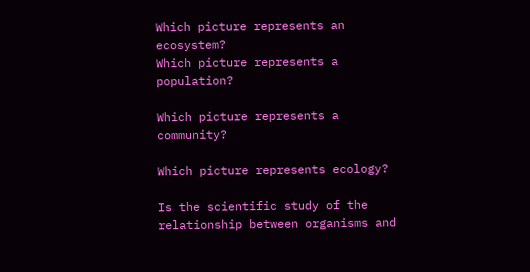Which picture represents an ecosystem?
Which picture represents a population?

Which picture represents a community?

Which picture represents ecology?

Is the scientific study of the relationship between organisms and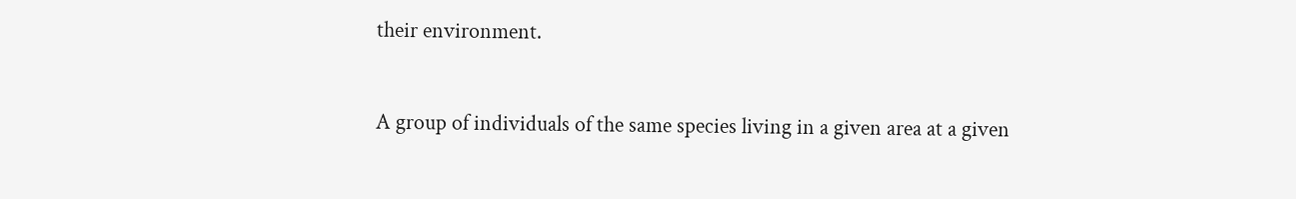their environment.


A group of individuals of the same species living in a given area at a given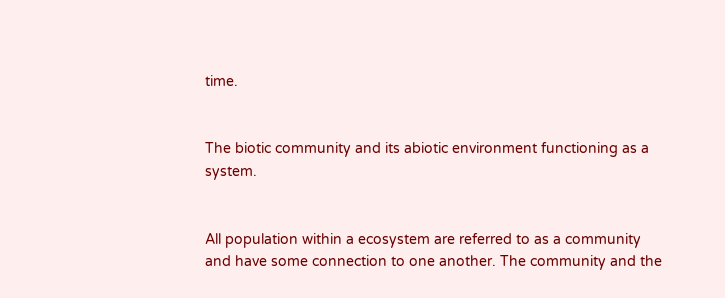time.


The biotic community and its abiotic environment functioning as a system.


All population within a ecosystem are referred to as a community and have some connection to one another. The community and the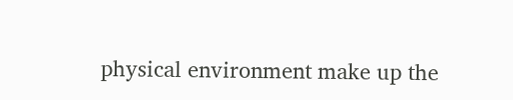physical environment make up the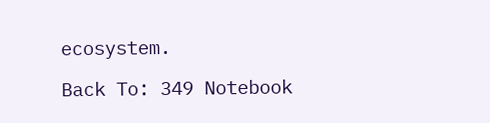ecosystem.

Back To: 349 Notebook